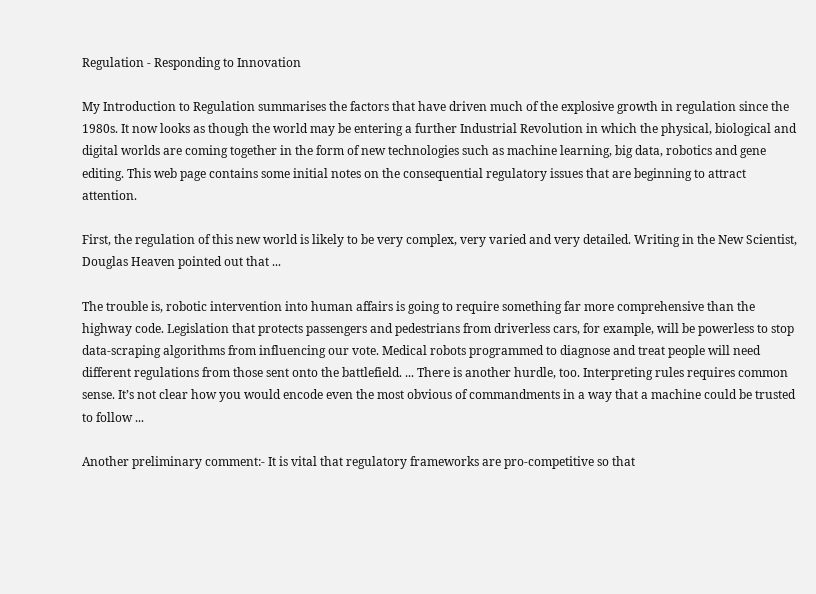Regulation - Responding to Innovation

My Introduction to Regulation summarises the factors that have driven much of the explosive growth in regulation since the 1980s. It now looks as though the world may be entering a further Industrial Revolution in which the physical, biological and digital worlds are coming together in the form of new technologies such as machine learning, big data, robotics and gene editing. This web page contains some initial notes on the consequential regulatory issues that are beginning to attract attention.

First, the regulation of this new world is likely to be very complex, very varied and very detailed. Writing in the New Scientist, Douglas Heaven pointed out that ...

The trouble is, robotic intervention into human affairs is going to require something far more comprehensive than the highway code. Legislation that protects passengers and pedestrians from driverless cars, for example, will be powerless to stop data-scraping algorithms from influencing our vote. Medical robots programmed to diagnose and treat people will need different regulations from those sent onto the battlefield. ... There is another hurdle, too. Interpreting rules requires common sense. It’s not clear how you would encode even the most obvious of commandments in a way that a machine could be trusted to follow ...

Another preliminary comment:- It is vital that regulatory frameworks are pro-competitive so that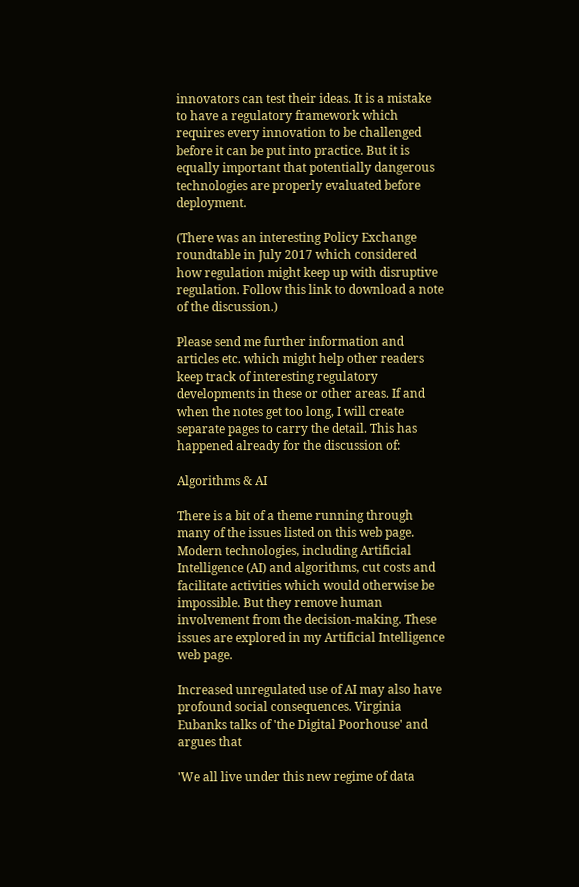innovators can test their ideas. It is a mistake to have a regulatory framework which requires every innovation to be challenged before it can be put into practice. But it is equally important that potentially dangerous technologies are properly evaluated before deployment.

(There was an interesting Policy Exchange roundtable in July 2017 which considered how regulation might keep up with disruptive regulation. Follow this link to download a note of the discussion.)

Please send me further information and articles etc. which might help other readers keep track of interesting regulatory developments in these or other areas. If and when the notes get too long, I will create separate pages to carry the detail. This has happened already for the discussion of:

Algorithms & AI

There is a bit of a theme running through many of the issues listed on this web page. Modern technologies, including Artificial Intelligence (AI) and algorithms, cut costs and facilitate activities which would otherwise be impossible. But they remove human involvement from the decision-making. These issues are explored in my Artificial Intelligence web page.

Increased unregulated use of AI may also have profound social consequences. Virginia Eubanks talks of 'the Digital Poorhouse' and argues that

'We all live under this new regime of data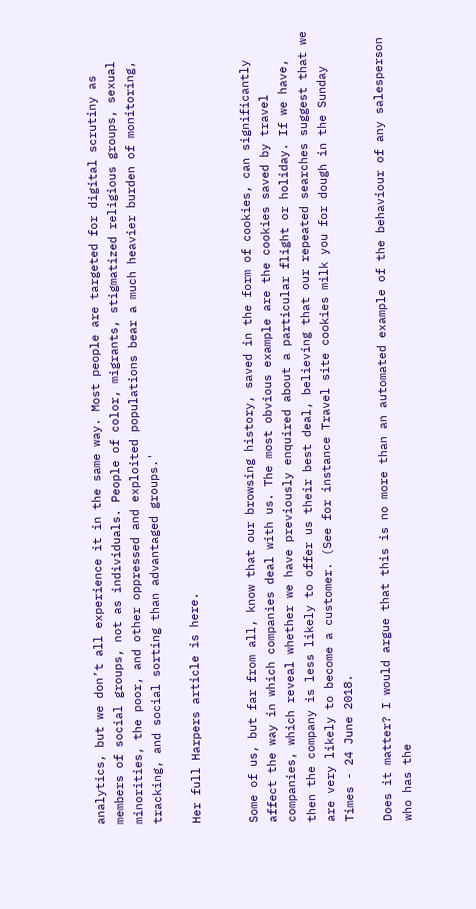analytics, but we don’t all experience it in the same way. Most people are targeted for digital scrutiny as members of social groups, not as individuals. People of color, migrants, stigmatized religious groups, sexual minorities, the poor, and other oppressed and exploited populations bear a much heavier burden of monitoring, tracking, and social sorting than advantaged groups.'

Her full Harpers article is here.


Some of us, but far from all, know that our browsing history, saved in the form of cookies, can significantly affect the way in which companies deal with us. The most obvious example are the cookies saved by travel companies, which reveal whether we have previously enquired about a particular flight or holiday. If we have, then the company is less likely to offer us their best deal, believing that our repeated searches suggest that we are very likely to become a customer. (See for instance Travel site cookies milk you for dough in the Sunday Times - 24 June 2018.

Does it matter? I would argue that this is no more than an automated example of the behaviour of any salesperson who has the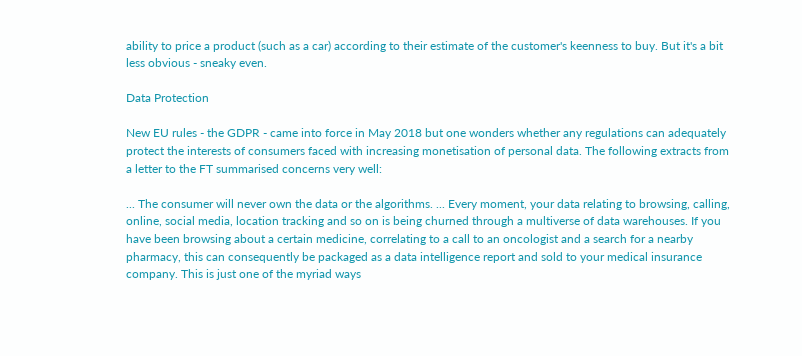ability to price a product (such as a car) according to their estimate of the customer's keenness to buy. But it's a bit less obvious - sneaky even.

Data Protection

New EU rules - the GDPR - came into force in May 2018 but one wonders whether any regulations can adequately protect the interests of consumers faced with increasing monetisation of personal data. The following extracts from a letter to the FT summarised concerns very well:

... The consumer will never own the data or the algorithms. ... Every moment, your data relating to browsing, calling, online, social media, location tracking and so on is being churned through a multiverse of data warehouses. If you have been browsing about a certain medicine, correlating to a call to an oncologist and a search for a nearby pharmacy, this can consequently be packaged as a data intelligence report and sold to your medical insurance company. This is just one of the myriad ways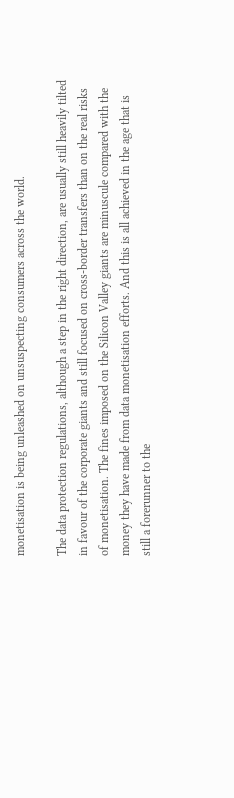monetisation is being unleashed on unsuspecting consumers across the world.

The data protection regulations, although a step in the right direction, are usually still heavily tilted in favour of the corporate giants and still focused on cross-border transfers than on the real risks of monetisation. The fines imposed on the Silicon Valley giants are minuscule compared with the money they have made from data monetisation efforts. And this is all achieved in the age that is still a forerunner to the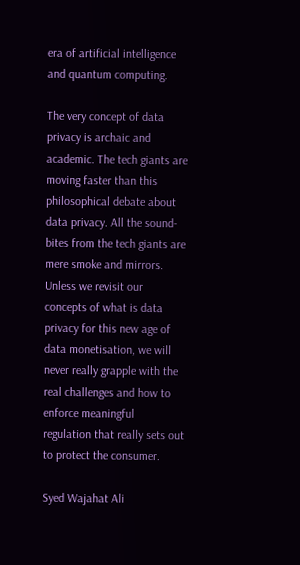era of artificial intelligence and quantum computing.

The very concept of data privacy is archaic and academic. The tech giants are moving faster than this philosophical debate about data privacy. All the sound-bites from the tech giants are mere smoke and mirrors. Unless we revisit our concepts of what is data privacy for this new age of data monetisation, we will never really grapple with the real challenges and how to enforce meaningful regulation that really sets out to protect the consumer.

Syed Wajahat Ali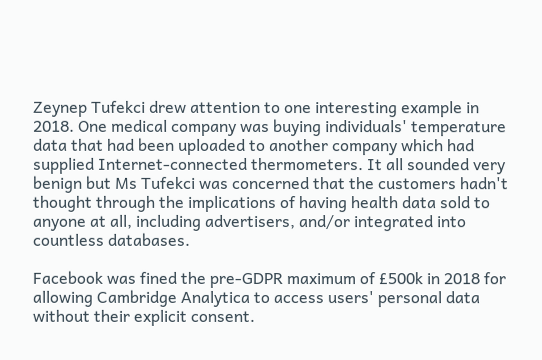Zeynep Tufekci drew attention to one interesting example in 2018. One medical company was buying individuals' temperature data that had been uploaded to another company which had supplied Internet-connected thermometers. It all sounded very benign but Ms Tufekci was concerned that the customers hadn't thought through the implications of having health data sold to anyone at all, including advertisers, and/or integrated into countless databases.

Facebook was fined the pre-GDPR maximum of £500k in 2018 for allowing Cambridge Analytica to access users' personal data without their explicit consent.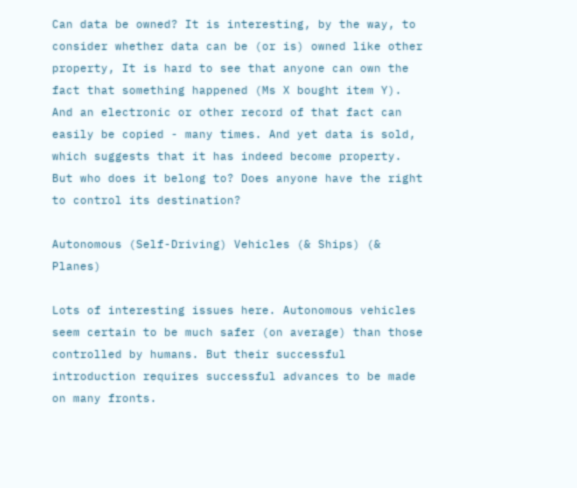Can data be owned? It is interesting, by the way, to consider whether data can be (or is) owned like other property, It is hard to see that anyone can own the fact that something happened (Ms X bought item Y). And an electronic or other record of that fact can easily be copied - many times. And yet data is sold, which suggests that it has indeed become property. But who does it belong to? Does anyone have the right to control its destination?

Autonomous (Self-Driving) Vehicles (& Ships) (& Planes)

Lots of interesting issues here. Autonomous vehicles seem certain to be much safer (on average) than those controlled by humans. But their successful introduction requires successful advances to be made on many fronts.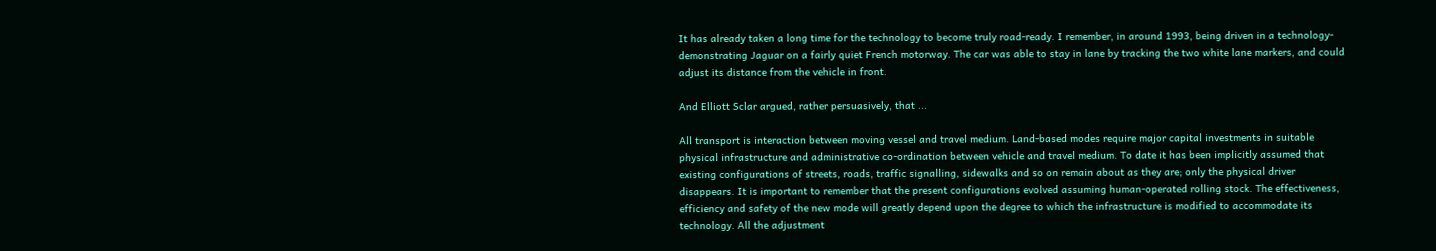It has already taken a long time for the technology to become truly road-ready. I remember, in around 1993, being driven in a technology-demonstrating Jaguar on a fairly quiet French motorway. The car was able to stay in lane by tracking the two white lane markers, and could adjust its distance from the vehicle in front.

And Elliott Sclar argued, rather persuasively, that ...

All transport is interaction between moving vessel and travel medium. Land-based modes require major capital investments in suitable physical infrastructure and administrative co-ordination between vehicle and travel medium. To date it has been implicitly assumed that existing configurations of streets, roads, traffic signalling, sidewalks and so on remain about as they are; only the physical driver disappears. It is important to remember that the present configurations evolved assuming human-operated rolling stock. The effectiveness, efficiency and safety of the new mode will greatly depend upon the degree to which the infrastructure is modified to accommodate its technology. All the adjustment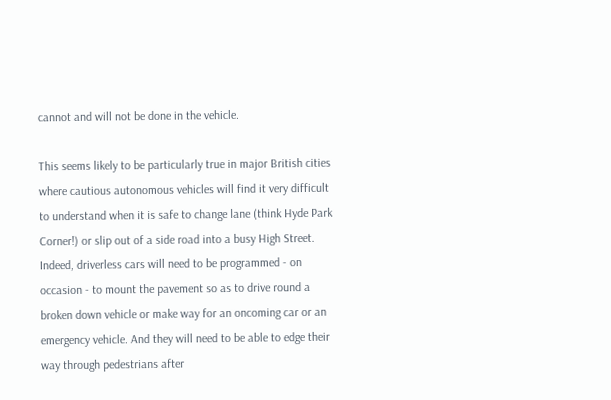cannot and will not be done in the vehicle.

This seems likely to be particularly true in major British cities where cautious autonomous vehicles will find it very difficult to understand when it is safe to change lane (think Hyde Park Corner!) or slip out of a side road into a busy High Street. Indeed, driverless cars will need to be programmed - on occasion - to mount the pavement so as to drive round a broken down vehicle or make way for an oncoming car or an emergency vehicle. And they will need to be able to edge their way through pedestrians after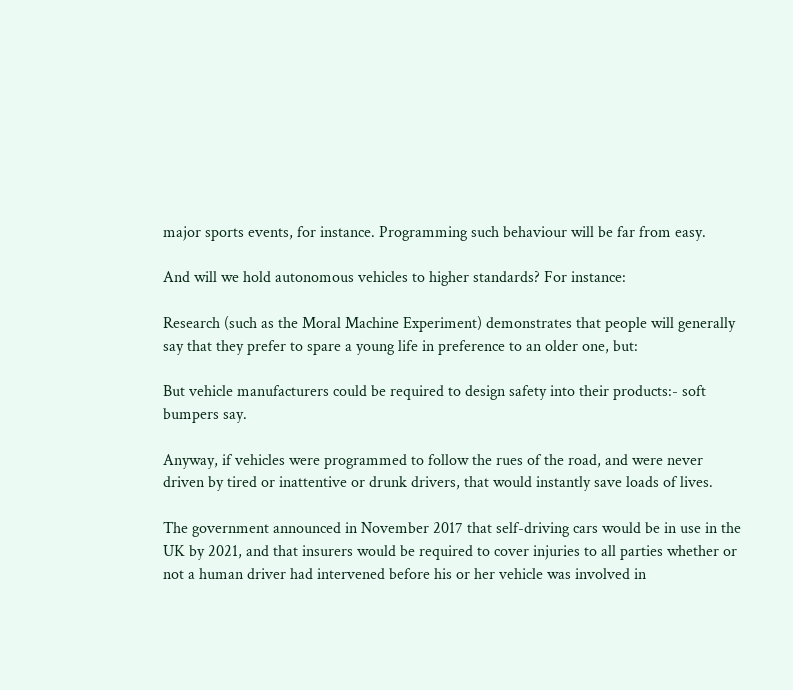major sports events, for instance. Programming such behaviour will be far from easy.

And will we hold autonomous vehicles to higher standards? For instance:

Research (such as the Moral Machine Experiment) demonstrates that people will generally say that they prefer to spare a young life in preference to an older one, but:

But vehicle manufacturers could be required to design safety into their products:- soft bumpers say.

Anyway, if vehicles were programmed to follow the rues of the road, and were never driven by tired or inattentive or drunk drivers, that would instantly save loads of lives.

The government announced in November 2017 that self-driving cars would be in use in the UK by 2021, and that insurers would be required to cover injuries to all parties whether or not a human driver had intervened before his or her vehicle was involved in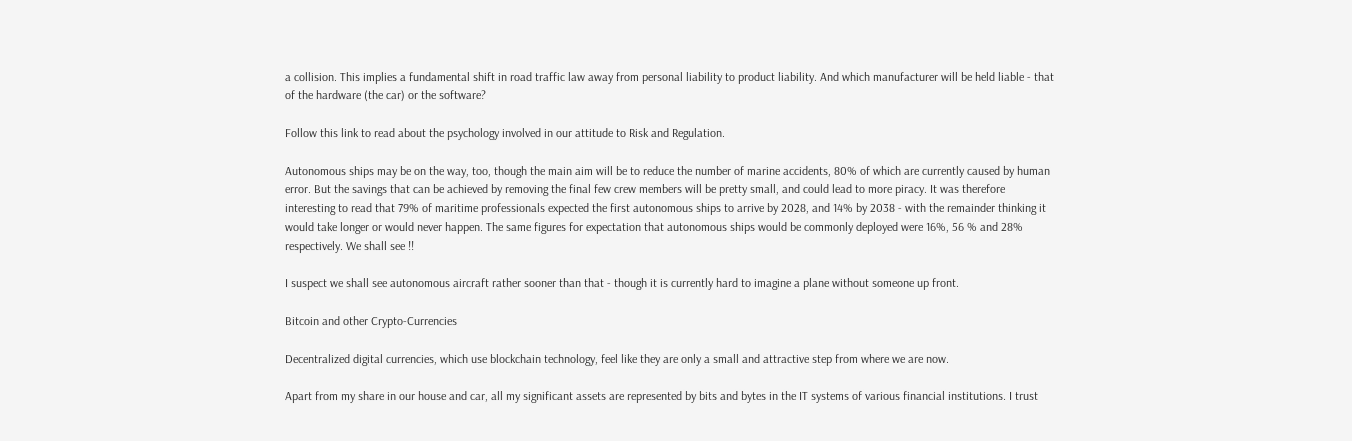a collision. This implies a fundamental shift in road traffic law away from personal liability to product liability. And which manufacturer will be held liable - that of the hardware (the car) or the software?

Follow this link to read about the psychology involved in our attitude to Risk and Regulation.

Autonomous ships may be on the way, too, though the main aim will be to reduce the number of marine accidents, 80% of which are currently caused by human error. But the savings that can be achieved by removing the final few crew members will be pretty small, and could lead to more piracy. It was therefore interesting to read that 79% of maritime professionals expected the first autonomous ships to arrive by 2028, and 14% by 2038 - with the remainder thinking it would take longer or would never happen. The same figures for expectation that autonomous ships would be commonly deployed were 16%, 56 % and 28% respectively. We shall see !!

I suspect we shall see autonomous aircraft rather sooner than that - though it is currently hard to imagine a plane without someone up front.

Bitcoin and other Crypto-Currencies

Decentralized digital currencies, which use blockchain technology, feel like they are only a small and attractive step from where we are now.

Apart from my share in our house and car, all my significant assets are represented by bits and bytes in the IT systems of various financial institutions. I trust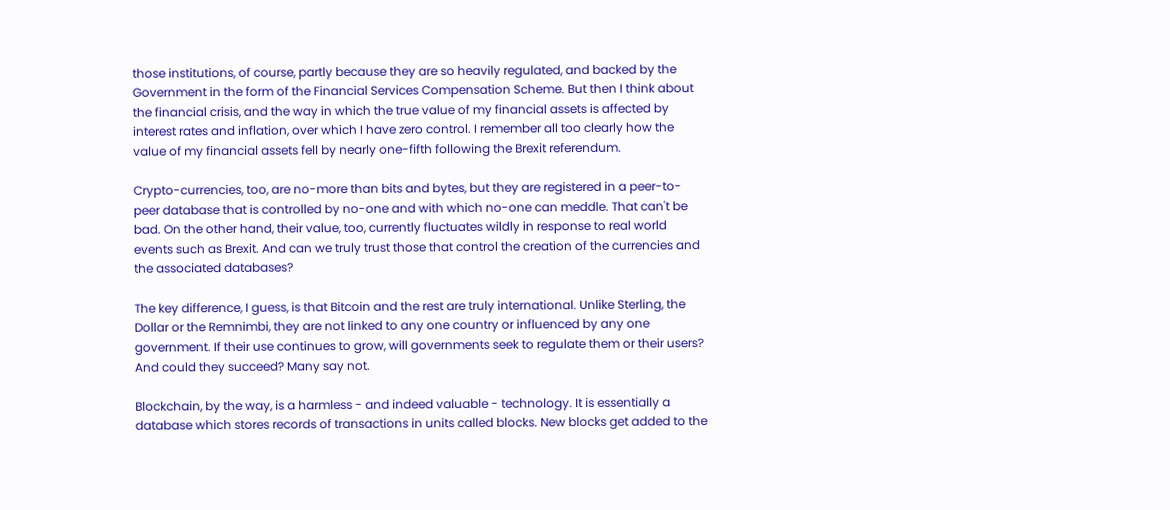those institutions, of course, partly because they are so heavily regulated, and backed by the Government in the form of the Financial Services Compensation Scheme. But then I think about the financial crisis, and the way in which the true value of my financial assets is affected by interest rates and inflation, over which I have zero control. I remember all too clearly how the value of my financial assets fell by nearly one-fifth following the Brexit referendum.

Crypto-currencies, too, are no-more than bits and bytes, but they are registered in a peer-to-peer database that is controlled by no-one and with which no-one can meddle. That can't be bad. On the other hand, their value, too, currently fluctuates wildly in response to real world events such as Brexit. And can we truly trust those that control the creation of the currencies and the associated databases?

The key difference, I guess, is that Bitcoin and the rest are truly international. Unlike Sterling, the Dollar or the Remnimbi, they are not linked to any one country or influenced by any one government. If their use continues to grow, will governments seek to regulate them or their users? And could they succeed? Many say not.

Blockchain, by the way, is a harmless - and indeed valuable - technology. It is essentially a database which stores records of transactions in units called blocks. New blocks get added to the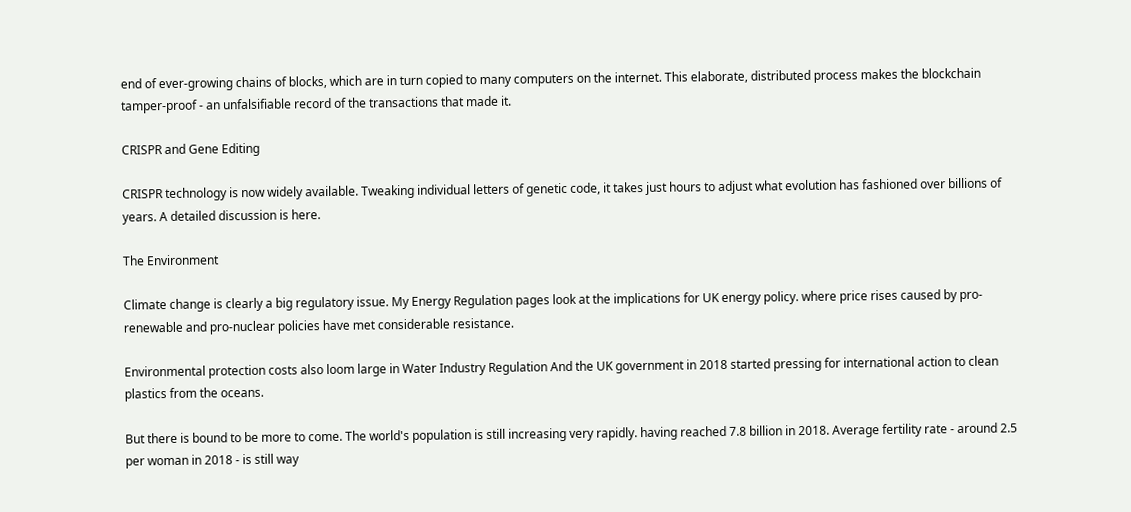end of ever-growing chains of blocks, which are in turn copied to many computers on the internet. This elaborate, distributed process makes the blockchain tamper-proof - an unfalsifiable record of the transactions that made it.

CRISPR and Gene Editing

CRISPR technology is now widely available. Tweaking individual letters of genetic code, it takes just hours to adjust what evolution has fashioned over billions of years. A detailed discussion is here.

The Environment

Climate change is clearly a big regulatory issue. My Energy Regulation pages look at the implications for UK energy policy. where price rises caused by pro-renewable and pro-nuclear policies have met considerable resistance.

Environmental protection costs also loom large in Water Industry Regulation And the UK government in 2018 started pressing for international action to clean plastics from the oceans.

But there is bound to be more to come. The world's population is still increasing very rapidly. having reached 7.8 billion in 2018. Average fertility rate - around 2.5 per woman in 2018 - is still way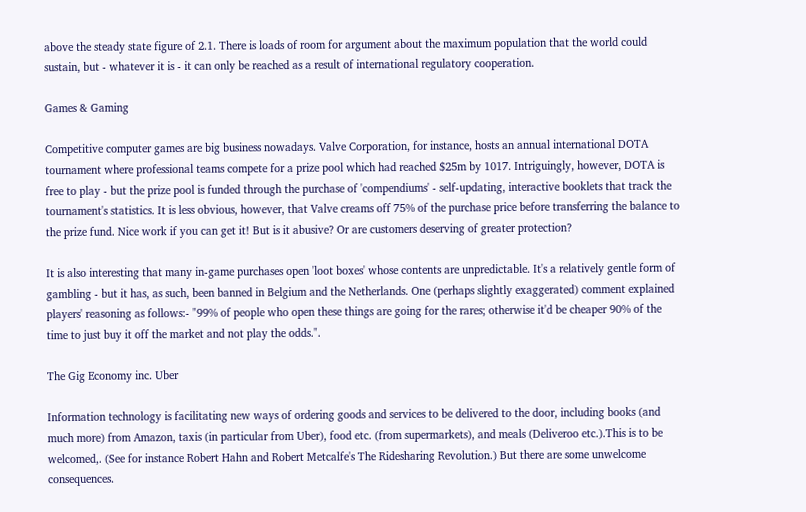above the steady state figure of 2.1. There is loads of room for argument about the maximum population that the world could sustain, but - whatever it is - it can only be reached as a result of international regulatory cooperation.

Games & Gaming

Competitive computer games are big business nowadays. Valve Corporation, for instance, hosts an annual international DOTA tournament where professional teams compete for a prize pool which had reached $25m by 1017. Intriguingly, however, DOTA is free to play - but the prize pool is funded through the purchase of 'compendiums' - self-updating, interactive booklets that track the tournament's statistics. It is less obvious, however, that Valve creams off 75% of the purchase price before transferring the balance to the prize fund. Nice work if you can get it! But is it abusive? Or are customers deserving of greater protection?

It is also interesting that many in-game purchases open 'loot boxes' whose contents are unpredictable. It's a relatively gentle form of gambling - but it has, as such, been banned in Belgium and the Netherlands. One (perhaps slightly exaggerated) comment explained players' reasoning as follows:- "99% of people who open these things are going for the rares; otherwise it'd be cheaper 90% of the time to just buy it off the market and not play the odds.".

The Gig Economy inc. Uber

Information technology is facilitating new ways of ordering goods and services to be delivered to the door, including books (and much more) from Amazon, taxis (in particular from Uber), food etc. (from supermarkets), and meals (Deliveroo etc.).This is to be welcomed,. (See for instance Robert Hahn and Robert Metcalfe's The Ridesharing Revolution.) But there are some unwelcome consequences.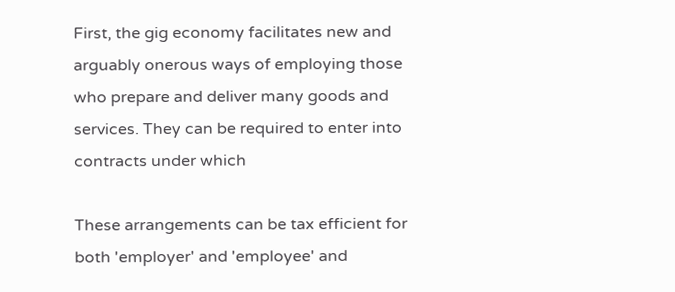First, the gig economy facilitates new and arguably onerous ways of employing those who prepare and deliver many goods and services. They can be required to enter into contracts under which

These arrangements can be tax efficient for both 'employer' and 'employee' and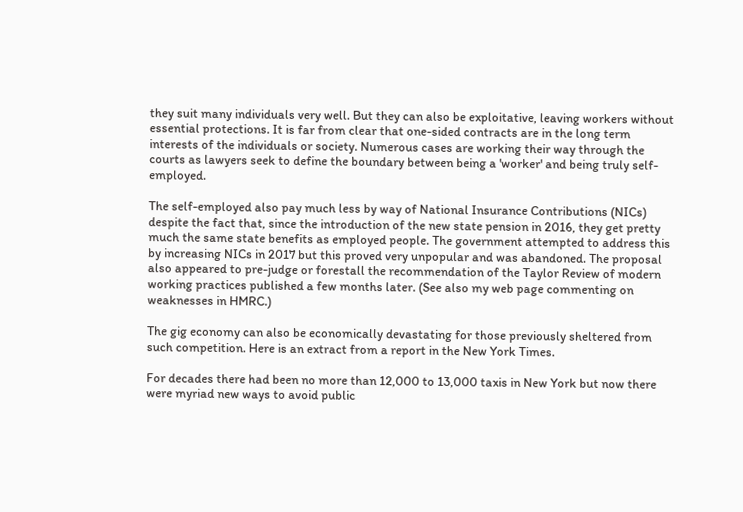they suit many individuals very well. But they can also be exploitative, leaving workers without essential protections. It is far from clear that one-sided contracts are in the long term interests of the individuals or society. Numerous cases are working their way through the courts as lawyers seek to define the boundary between being a 'worker' and being truly self-employed.

The self-employed also pay much less by way of National Insurance Contributions (NICs) despite the fact that, since the introduction of the new state pension in 2016, they get pretty much the same state benefits as employed people. The government attempted to address this by increasing NICs in 2017 but this proved very unpopular and was abandoned. The proposal also appeared to pre-judge or forestall the recommendation of the Taylor Review of modern working practices published a few months later. (See also my web page commenting on weaknesses in HMRC.)

The gig economy can also be economically devastating for those previously sheltered from such competition. Here is an extract from a report in the New York Times.

For decades there had been no more than 12,000 to 13,000 taxis in New York but now there were myriad new ways to avoid public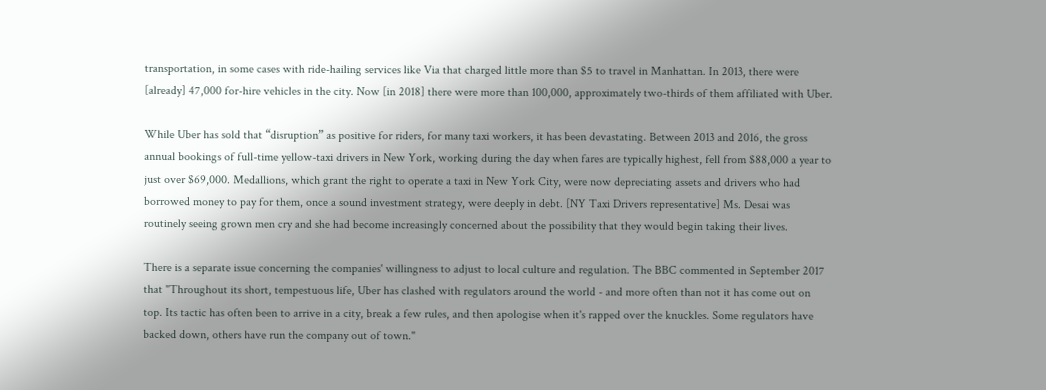transportation, in some cases with ride-hailing services like Via that charged little more than $5 to travel in Manhattan. In 2013, there were [already] 47,000 for-hire vehicles in the city. Now [in 2018] there were more than 100,000, approximately two-thirds of them affiliated with Uber.

While Uber has sold that “disruption” as positive for riders, for many taxi workers, it has been devastating. Between 2013 and 2016, the gross annual bookings of full-time yellow-taxi drivers in New York, working during the day when fares are typically highest, fell from $88,000 a year to just over $69,000. Medallions, which grant the right to operate a taxi in New York City, were now depreciating assets and drivers who had borrowed money to pay for them, once a sound investment strategy, were deeply in debt. [NY Taxi Drivers representative] Ms. Desai was routinely seeing grown men cry and she had become increasingly concerned about the possibility that they would begin taking their lives.

There is a separate issue concerning the companies' willingness to adjust to local culture and regulation. The BBC commented in September 2017 that "Throughout its short, tempestuous life, Uber has clashed with regulators around the world - and more often than not it has come out on top. Its tactic has often been to arrive in a city, break a few rules, and then apologise when it's rapped over the knuckles. Some regulators have backed down, others have run the company out of town."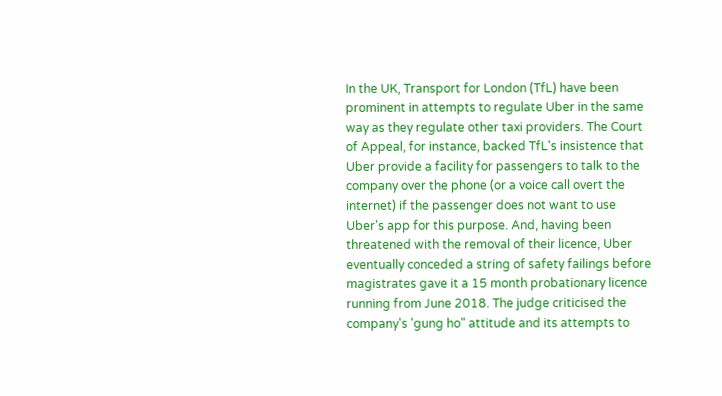In the UK, Transport for London (TfL) have been prominent in attempts to regulate Uber in the same way as they regulate other taxi providers. The Court of Appeal, for instance, backed TfL's insistence that Uber provide a facility for passengers to talk to the company over the phone (or a voice call overt the internet) if the passenger does not want to use Uber's app for this purpose. And, having been threatened with the removal of their licence, Uber eventually conceded a string of safety failings before magistrates gave it a 15 month probationary licence running from June 2018. The judge criticised the company's 'gung ho" attitude and its attempts to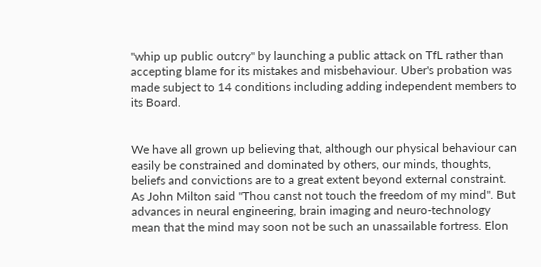"whip up public outcry" by launching a public attack on TfL rather than accepting blame for its mistakes and misbehaviour. Uber's probation was made subject to 14 conditions including adding independent members to its Board.


We have all grown up believing that, although our physical behaviour can easily be constrained and dominated by others, our minds, thoughts, beliefs and convictions are to a great extent beyond external constraint. As John Milton said "Thou canst not touch the freedom of my mind". But advances in neural engineering, brain imaging and neuro-technology mean that the mind may soon not be such an unassailable fortress. Elon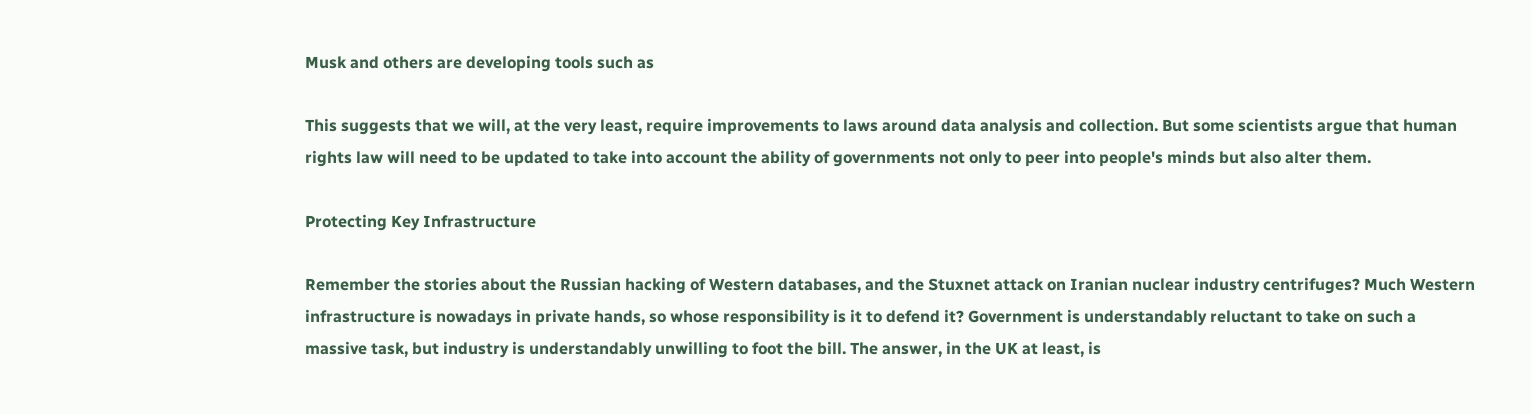Musk and others are developing tools such as

This suggests that we will, at the very least, require improvements to laws around data analysis and collection. But some scientists argue that human rights law will need to be updated to take into account the ability of governments not only to peer into people's minds but also alter them.

Protecting Key Infrastructure

Remember the stories about the Russian hacking of Western databases, and the Stuxnet attack on Iranian nuclear industry centrifuges? Much Western infrastructure is nowadays in private hands, so whose responsibility is it to defend it? Government is understandably reluctant to take on such a massive task, but industry is understandably unwilling to foot the bill. The answer, in the UK at least, is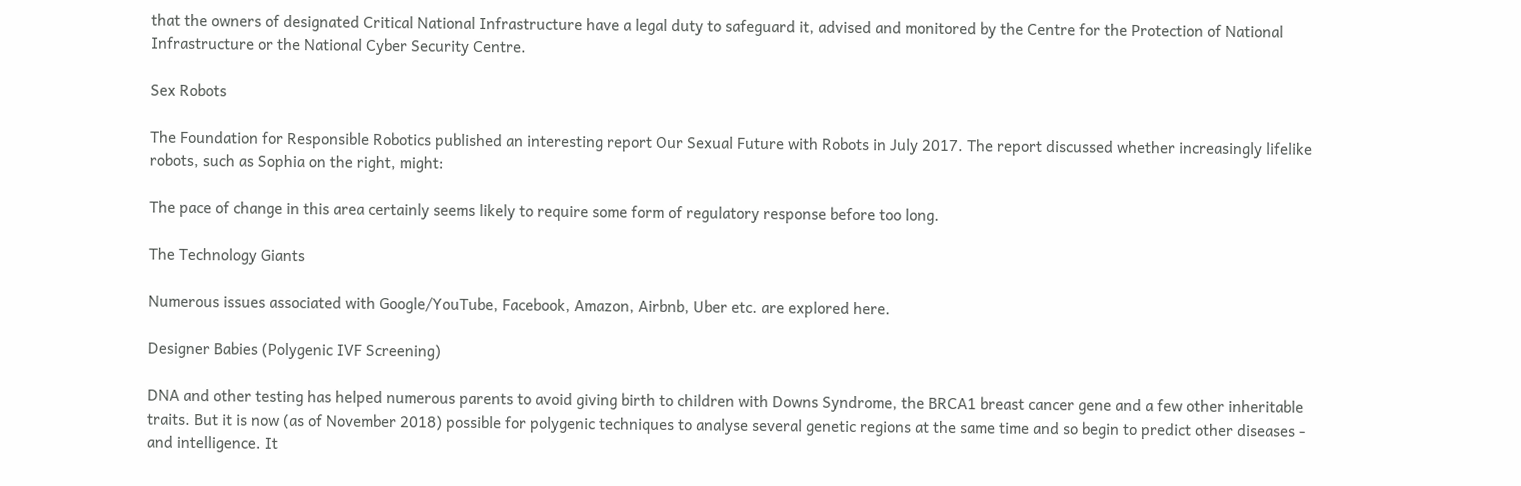that the owners of designated Critical National Infrastructure have a legal duty to safeguard it, advised and monitored by the Centre for the Protection of National Infrastructure or the National Cyber Security Centre.

Sex Robots

The Foundation for Responsible Robotics published an interesting report Our Sexual Future with Robots in July 2017. The report discussed whether increasingly lifelike robots, such as Sophia on the right, might:

The pace of change in this area certainly seems likely to require some form of regulatory response before too long.

The Technology Giants

Numerous issues associated with Google/YouTube, Facebook, Amazon, Airbnb, Uber etc. are explored here.

Designer Babies (Polygenic IVF Screening)

DNA and other testing has helped numerous parents to avoid giving birth to children with Downs Syndrome, the BRCA1 breast cancer gene and a few other inheritable traits. But it is now (as of November 2018) possible for polygenic techniques to analyse several genetic regions at the same time and so begin to predict other diseases - and intelligence. It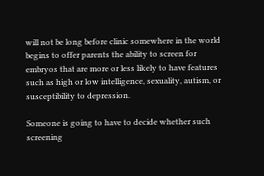will not be long before clinic somewhere in the world begins to offer parents the ability to screen for embryos that are more or less likely to have features such as high or low intelligence, sexuality, autism, or susceptibility to depression.

Someone is going to have to decide whether such screening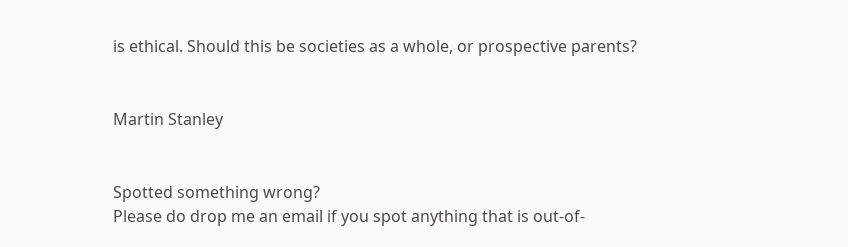is ethical. Should this be societies as a whole, or prospective parents?


Martin Stanley


Spotted something wrong?
Please do drop me an email if you spot anything that is out-of-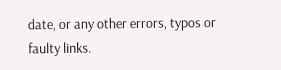date, or any other errors, typos or faulty links.